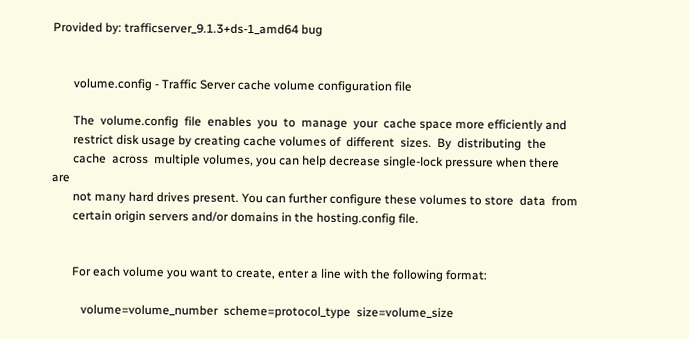Provided by: trafficserver_9.1.3+ds-1_amd64 bug


       volume.config - Traffic Server cache volume configuration file

       The  volume.config  file  enables  you  to  manage  your  cache space more efficiently and
       restrict disk usage by creating cache volumes of  different  sizes.  By  distributing  the
       cache  across  multiple volumes, you can help decrease single-lock pressure when there are
       not many hard drives present. You can further configure these volumes to store  data  from
       certain origin servers and/or domains in the hosting.config file.


       For each volume you want to create, enter a line with the following format:

          volume=volume_number  scheme=protocol_type  size=volume_size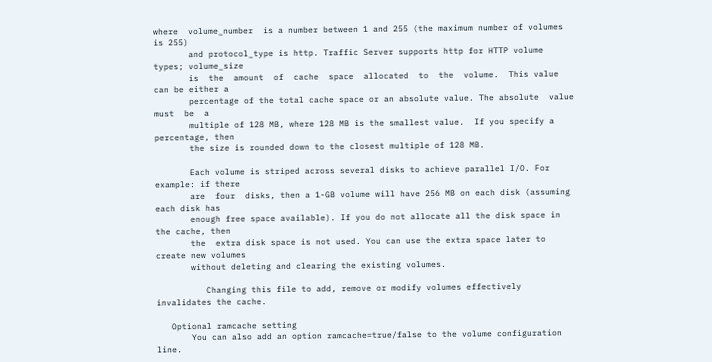where  volume_number  is a number between 1 and 255 (the maximum number of volumes is 255)
       and protocol_type is http. Traffic Server supports http for HTTP volume types; volume_size
       is  the  amount  of  cache  space  allocated  to  the  volume.  This value can be either a
       percentage of the total cache space or an absolute value. The absolute  value  must  be  a
       multiple of 128 MB, where 128 MB is the smallest value.  If you specify a percentage, then
       the size is rounded down to the closest multiple of 128 MB.

       Each volume is striped across several disks to achieve parallel I/O. For example: if there
       are  four  disks, then a 1-GB volume will have 256 MB on each disk (assuming each disk has
       enough free space available). If you do not allocate all the disk space in the cache, then
       the  extra disk space is not used. You can use the extra space later to create new volumes
       without deleting and clearing the existing volumes.

          Changing this file to add, remove or modify volumes effectively invalidates the cache.

   Optional ramcache setting
       You can also add an option ramcache=true/false to the volume configuration line.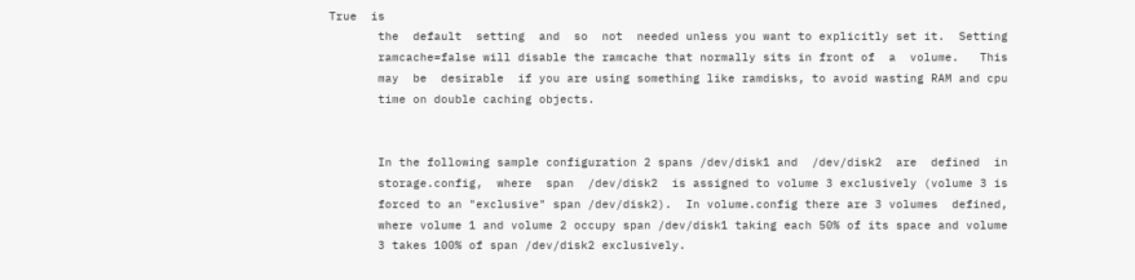True  is
       the  default  setting  and  so  not  needed unless you want to explicitly set it.  Setting
       ramcache=false will disable the ramcache that normally sits in front of  a  volume.   This
       may  be  desirable  if you are using something like ramdisks, to avoid wasting RAM and cpu
       time on double caching objects.


       In the following sample configuration 2 spans /dev/disk1 and  /dev/disk2  are  defined  in
       storage.config,  where  span  /dev/disk2  is assigned to volume 3 exclusively (volume 3 is
       forced to an "exclusive" span /dev/disk2).  In volume.config there are 3 volumes  defined,
       where volume 1 and volume 2 occupy span /dev/disk1 taking each 50% of its space and volume
       3 takes 100% of span /dev/disk2 exclusively.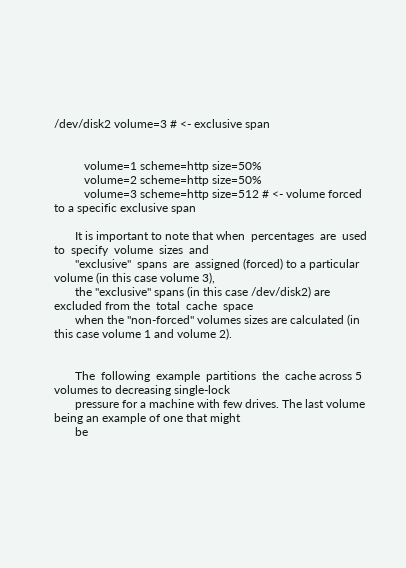/dev/disk2 volume=3 # <- exclusive span


          volume=1 scheme=http size=50%
          volume=2 scheme=http size=50%
          volume=3 scheme=http size=512 # <- volume forced to a specific exclusive span

       It is important to note that when  percentages  are  used  to  specify  volume  sizes  and
       "exclusive"  spans  are  assigned (forced) to a particular volume (in this case volume 3),
       the "exclusive" spans (in this case /dev/disk2) are excluded from the  total  cache  space
       when the "non-forced" volumes sizes are calculated (in this case volume 1 and volume 2).


       The  following  example  partitions  the  cache across 5 volumes to decreasing single-lock
       pressure for a machine with few drives. The last volume being an example of one that might
       be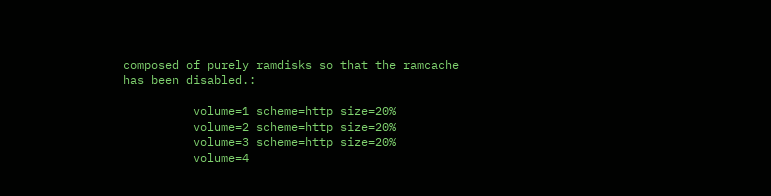composed of purely ramdisks so that the ramcache has been disabled.:

          volume=1 scheme=http size=20%
          volume=2 scheme=http size=20%
          volume=3 scheme=http size=20%
          volume=4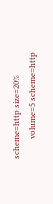scheme=http size=20%
          volume=5 scheme=http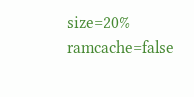size=20% ramcache=false